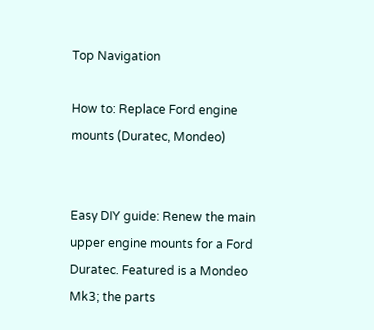Top Navigation

How to: Replace Ford engine mounts (Duratec, Mondeo)


Easy DIY guide: Renew the main upper engine mounts for a Ford Duratec. Featured is a Mondeo Mk3; the parts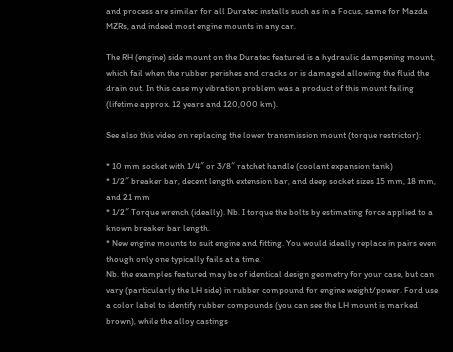and process are similar for all Duratec installs such as in a Focus, same for Mazda MZRs, and indeed most engine mounts in any car.

The RH (engine) side mount on the Duratec featured is a hydraulic dampening mount, which fail when the rubber perishes and cracks or is damaged allowing the fluid the drain out. In this case my vibration problem was a product of this mount failing (lifetime approx. 12 years and 120,000 km).

See also this video on replacing the lower transmission mount (torque restrictor):

* 10 mm socket with 1/4″ or 3/8″ ratchet handle (coolant expansion tank)
* 1/2″ breaker bar, decent length extension bar, and deep socket sizes 15 mm, 18 mm, and 21 mm
* 1/2″ Torque wrench (ideally). Nb. I torque the bolts by estimating force applied to a known breaker bar length.
* New engine mounts to suit engine and fitting. You would ideally replace in pairs even though only one typically fails at a time.
Nb. the examples featured may be of identical design geometry for your case, but can vary (particularly the LH side) in rubber compound for engine weight/power. Ford use a color label to identify rubber compounds (you can see the LH mount is marked brown), while the alloy castings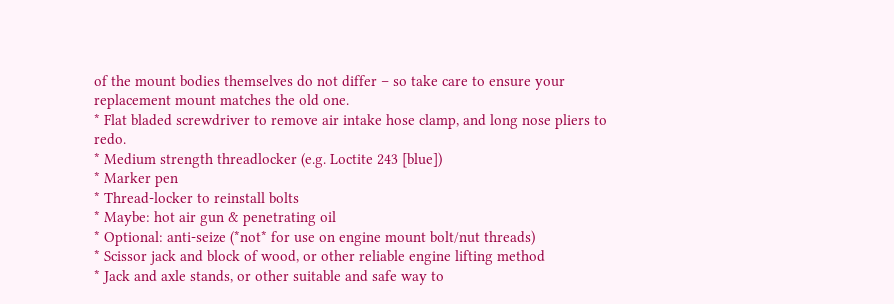of the mount bodies themselves do not differ – so take care to ensure your replacement mount matches the old one.
* Flat bladed screwdriver to remove air intake hose clamp, and long nose pliers to redo.
* Medium strength threadlocker (e.g. Loctite 243 [blue])
* Marker pen
* Thread-locker to reinstall bolts
* Maybe: hot air gun & penetrating oil
* Optional: anti-seize (*not* for use on engine mount bolt/nut threads)
* Scissor jack and block of wood, or other reliable engine lifting method
* Jack and axle stands, or other suitable and safe way to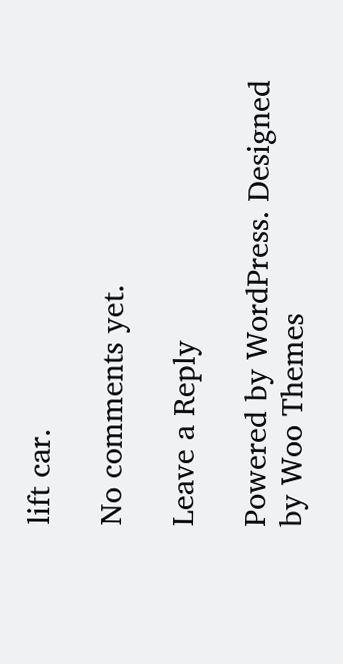lift car.

No comments yet.

Leave a Reply

Powered by WordPress. Designed by Woo Themes